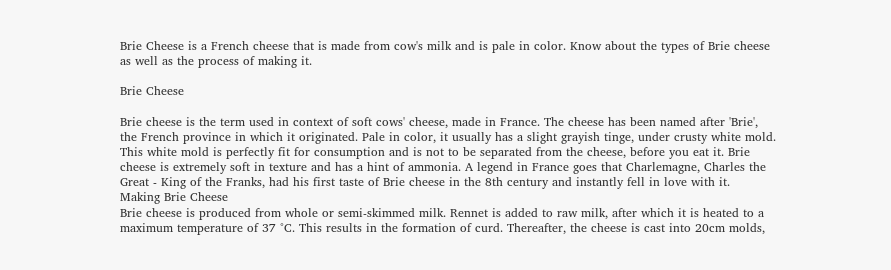Brie Cheese is a French cheese that is made from cow's milk and is pale in color. Know about the types of Brie cheese as well as the process of making it.

Brie Cheese

Brie cheese is the term used in context of soft cows' cheese, made in France. The cheese has been named after 'Brie', the French province in which it originated. Pale in color, it usually has a slight grayish tinge, under crusty white mold. This white mold is perfectly fit for consumption and is not to be separated from the cheese, before you eat it. Brie cheese is extremely soft in texture and has a hint of ammonia. A legend in France goes that Charlemagne, Charles the Great - King of the Franks, had his first taste of Brie cheese in the 8th century and instantly fell in love with it.
Making Brie Cheese
Brie cheese is produced from whole or semi-skimmed milk. Rennet is added to raw milk, after which it is heated to a maximum temperature of 37 °C. This results in the formation of curd. Thereafter, the cheese is cast into 20cm molds,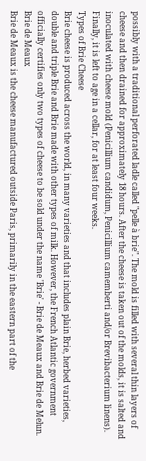possibly with a traditional perforated ladle called "pelle à brie". The mold is filled with several thin layers of cheese and then drained for approximately 18 hours. After the cheese is taken out of the molds, it is salted and inoculated with cheese mold (Penicillium candidum, Penicillium camemberti and/or Brevibacterium linens). Finally, it is left to age in a cellar, for at least four weeks.
Types of Brie Cheese
Brie cheese is produced across the world, in many varieties and that includes plain Brie, herbed varieties, double and triple Brie and Brie made with other types of milk. However, the French Atlantic government officially certifies only two types of cheese to be sold under the name 'Brie' - Brie de Meaux and Brie de Melun.
Brie de Meaux
Brie de Meaux is the cheese manufactured outside Paris, primarily in the eastern part of the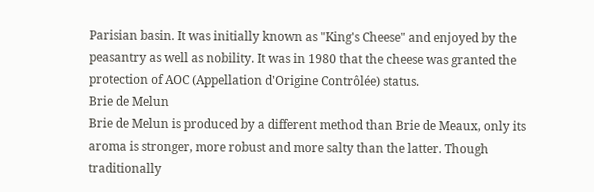Parisian basin. It was initially known as "King's Cheese" and enjoyed by the peasantry as well as nobility. It was in 1980 that the cheese was granted the protection of AOC (Appellation d'Origine Contrôlée) status.
Brie de Melun
Brie de Melun is produced by a different method than Brie de Meaux, only its aroma is stronger, more robust and more salty than the latter. Though traditionally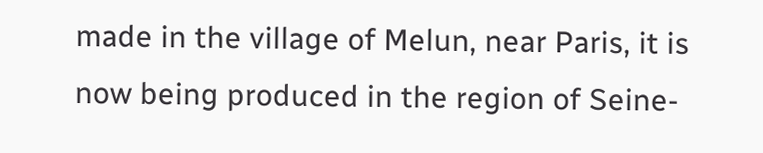made in the village of Melun, near Paris, it is now being produced in the region of Seine-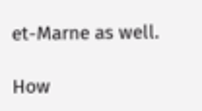et-Marne as well.

How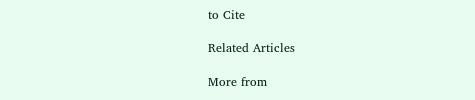to Cite

Related Articles

More from